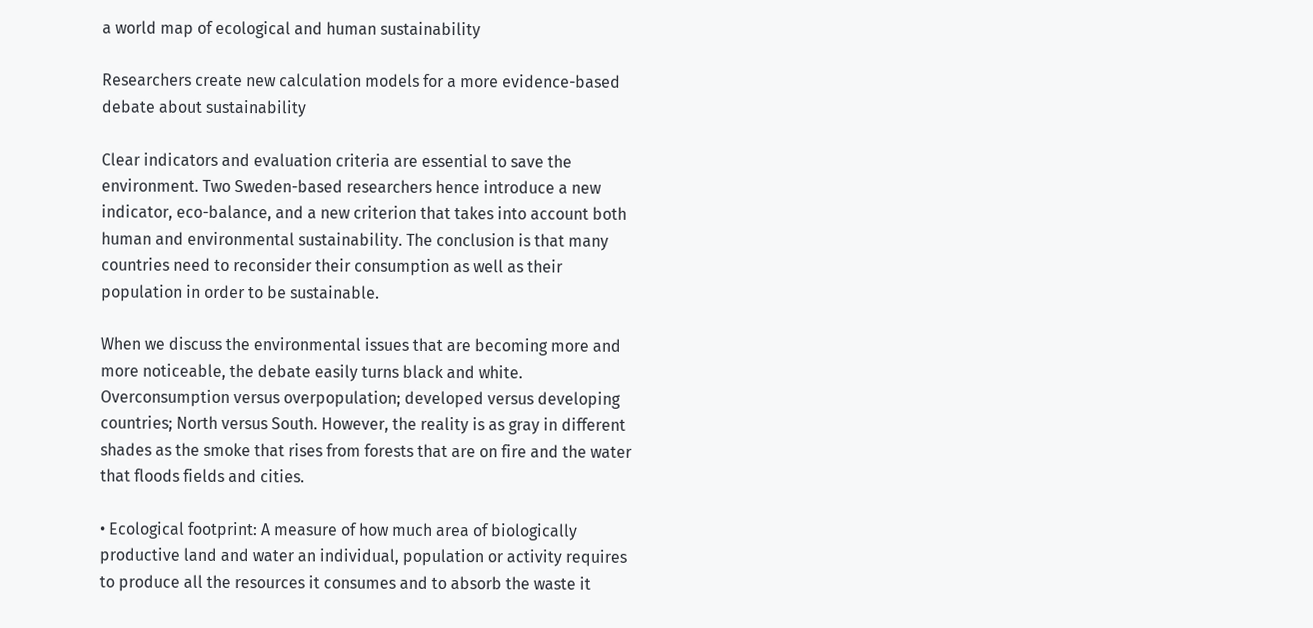a world map of ecological and human sustainability

Researchers create new calculation models for a more evidence-based debate about sustainability

Clear indicators and evaluation criteria are essential to save the environment. Two Sweden-based researchers hence introduce a new indicator, eco-balance, and a new criterion that takes into account both human and environmental sustainability. The conclusion is that many countries need to reconsider their consumption as well as their population in order to be sustainable.

When we discuss the environmental issues that are becoming more and more noticeable, the debate easily turns black and white. Overconsumption versus overpopulation; developed versus developing countries; North versus South. However, the reality is as gray in different shades as the smoke that rises from forests that are on fire and the water that floods fields and cities.

• Ecological footprint: A measure of how much area of biologically productive land and water an individual, population or activity requires to produce all the resources it consumes and to absorb the waste it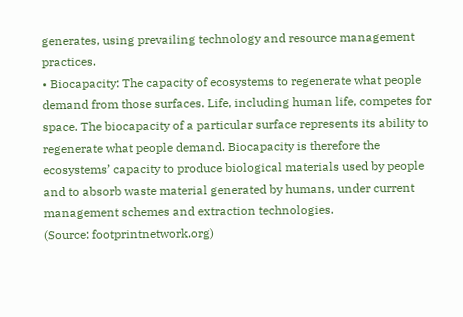generates, using prevailing technology and resource management practices.
• Biocapacity: The capacity of ecosystems to regenerate what people demand from those surfaces. Life, including human life, competes for space. The biocapacity of a particular surface represents its ability to regenerate what people demand. Biocapacity is therefore the ecosystems’ capacity to produce biological materials used by people and to absorb waste material generated by humans, under current management schemes and extraction technologies.
(Source: footprintnetwork.org)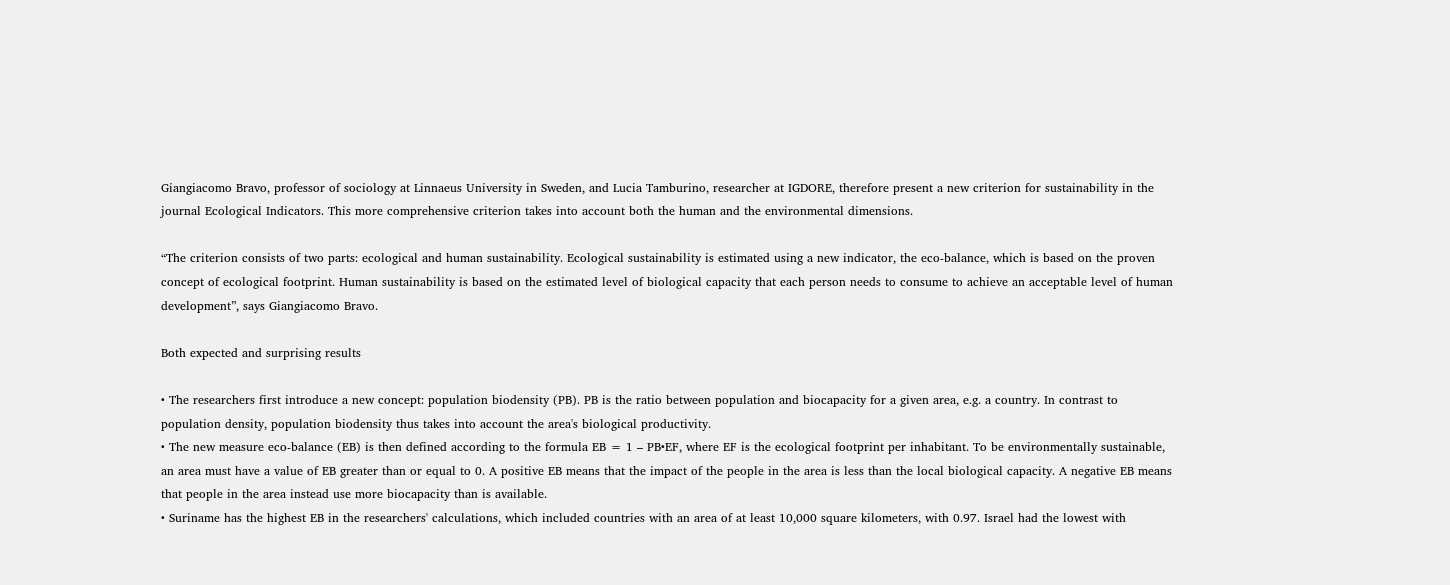Giangiacomo Bravo, professor of sociology at Linnaeus University in Sweden, and Lucia Tamburino, researcher at IGDORE, therefore present a new criterion for sustainability in the journal Ecological Indicators. This more comprehensive criterion takes into account both the human and the environmental dimensions.

“The criterion consists of two parts: ecological and human sustainability. Ecological sustainability is estimated using a new indicator, the eco-balance, which is based on the proven concept of ecological footprint. Human sustainability is based on the estimated level of biological capacity that each person needs to consume to achieve an acceptable level of human development”, says Giangiacomo Bravo.

Both expected and surprising results

• The researchers first introduce a new concept: population biodensity (PB). PB is the ratio between population and biocapacity for a given area, e.g. a country. In contrast to population density, population biodensity thus takes into account the area's biological productivity.
• The new measure eco-balance (EB) is then defined according to the formula EB = 1 – PB•EF, where EF is the ecological footprint per inhabitant. To be environmentally sustainable, an area must have a value of EB greater than or equal to 0. A positive EB means that the impact of the people in the area is less than the local biological capacity. A negative EB means that people in the area instead use more biocapacity than is available.
• Suriname has the highest EB in the researchers' calculations, which included countries with an area of at least 10,000 square kilometers, with 0.97. Israel had the lowest with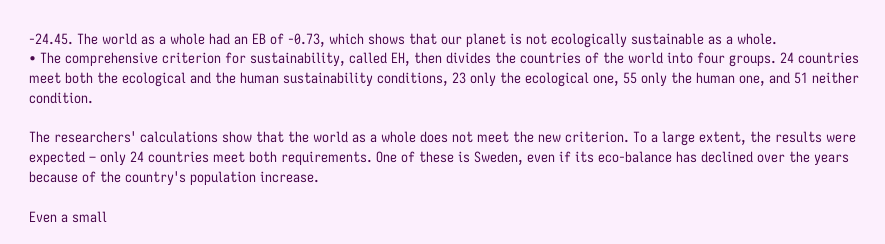-24.45. The world as a whole had an EB of -0.73, which shows that our planet is not ecologically sustainable as a whole.
• The comprehensive criterion for sustainability, called EH, then divides the countries of the world into four groups. 24 countries meet both the ecological and the human sustainability conditions, 23 only the ecological one, 55 only the human one, and 51 neither condition.

The researchers' calculations show that the world as a whole does not meet the new criterion. To a large extent, the results were expected – only 24 countries meet both requirements. One of these is Sweden, even if its eco-balance has declined over the years because of the country's population increase.

Even a small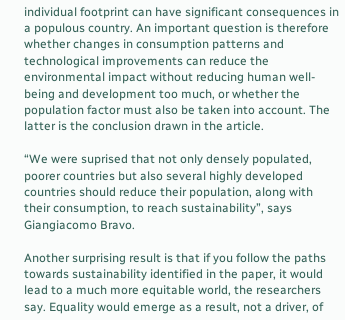individual footprint can have significant consequences in a populous country. An important question is therefore whether changes in consumption patterns and technological improvements can reduce the environmental impact without reducing human well-being and development too much, or whether the population factor must also be taken into account. The latter is the conclusion drawn in the article.

“We were suprised that not only densely populated, poorer countries but also several highly developed countries should reduce their population, along with their consumption, to reach sustainability”, says Giangiacomo Bravo.

Another surprising result is that if you follow the paths towards sustainability identified in the paper, it would lead to a much more equitable world, the researchers say. Equality would emerge as a result, not a driver, of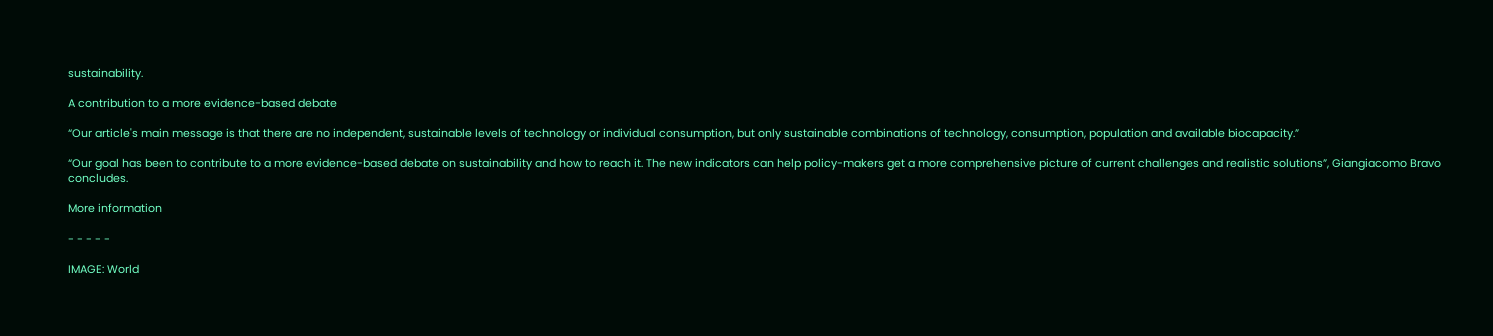sustainability.

A contribution to a more evidence-based debate

“Our article's main message is that there are no independent, sustainable levels of technology or individual consumption, but only sustainable combinations of technology, consumption, population and available biocapacity.”

“Our goal has been to contribute to a more evidence-based debate on sustainability and how to reach it. The new indicators can help policy-makers get a more comprehensive picture of current challenges and realistic solutions”, Giangiacomo Bravo concludes.

More information

- - - - -

IMAGE: World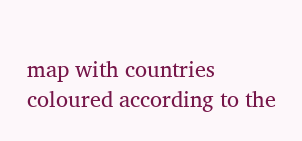map with countries coloured according to the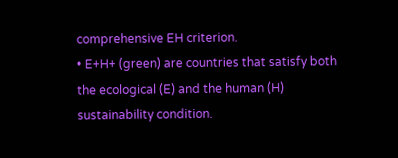comprehensive EH criterion.
• E+H+ (green) are countries that satisfy both the ecological (E) and the human (H) sustainability condition.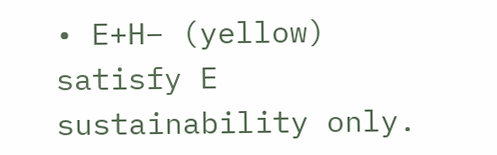• E+H− (yellow) satisfy E sustainability only.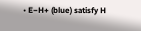• E−H+ (blue) satisfy H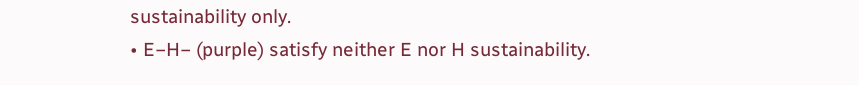sustainability only.
• E−H− (purple) satisfy neither E nor H sustainability.